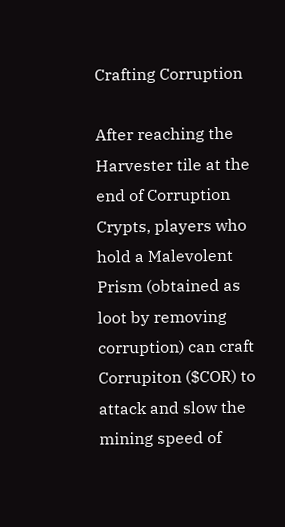Crafting Corruption

After reaching the Harvester tile at the end of Corruption Crypts, players who hold a Malevolent Prism (obtained as loot by removing corruption) can craft Corrupiton ($COR) to attack and slow the mining speed of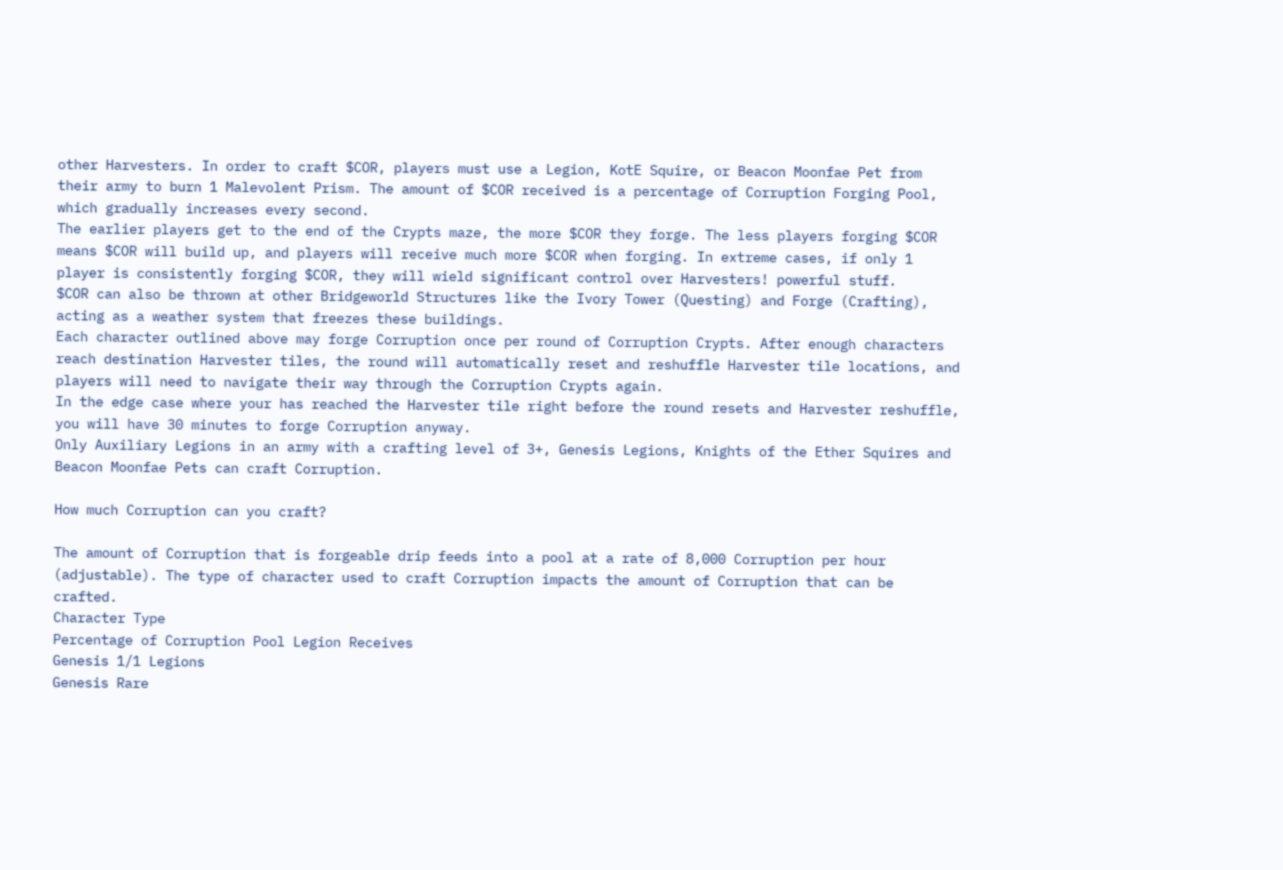other Harvesters. In order to craft $COR, players must use a Legion, KotE Squire, or Beacon Moonfae Pet from their army to burn 1 Malevolent Prism. The amount of $COR received is a percentage of Corruption Forging Pool, which gradually increases every second.
The earlier players get to the end of the Crypts maze, the more $COR they forge. The less players forging $COR means $COR will build up, and players will receive much more $COR when forging. In extreme cases, if only 1 player is consistently forging $COR, they will wield significant control over Harvesters! powerful stuff.
$COR can also be thrown at other Bridgeworld Structures like the Ivory Tower (Questing) and Forge (Crafting), acting as a weather system that freezes these buildings.
Each character outlined above may forge Corruption once per round of Corruption Crypts. After enough characters reach destination Harvester tiles, the round will automatically reset and reshuffle Harvester tile locations, and players will need to navigate their way through the Corruption Crypts again.
In the edge case where your has reached the Harvester tile right before the round resets and Harvester reshuffle, you will have 30 minutes to forge Corruption anyway.
Only Auxiliary Legions in an army with a crafting level of 3+, Genesis Legions, Knights of the Ether Squires and Beacon Moonfae Pets can craft Corruption.

How much Corruption can you craft?

The amount of Corruption that is forgeable drip feeds into a pool at a rate of 8,000 Corruption per hour (adjustable). The type of character used to craft Corruption impacts the amount of Corruption that can be crafted.
Character Type
Percentage of Corruption Pool Legion Receives
Genesis 1/1 Legions
Genesis Rare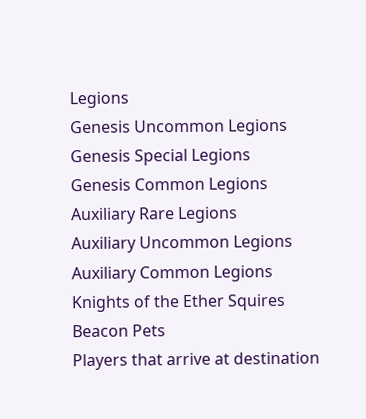Legions
Genesis Uncommon Legions
Genesis Special Legions
Genesis Common Legions
Auxiliary Rare Legions
Auxiliary Uncommon Legions
Auxiliary Common Legions
Knights of the Ether Squires
Beacon Pets
Players that arrive at destination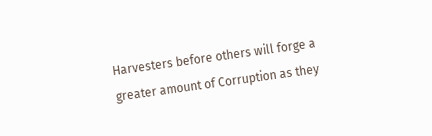Harvesters before others will forge a greater amount of Corruption as they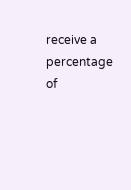receive a percentage of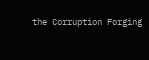the Corruption Forging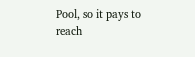Pool, so it pays to reach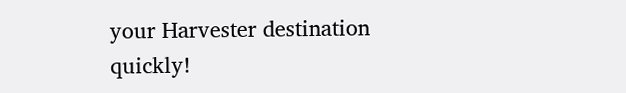your Harvester destination quickly!